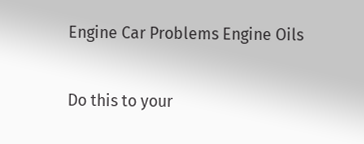Engine Car Problems Engine Oils

Do this to your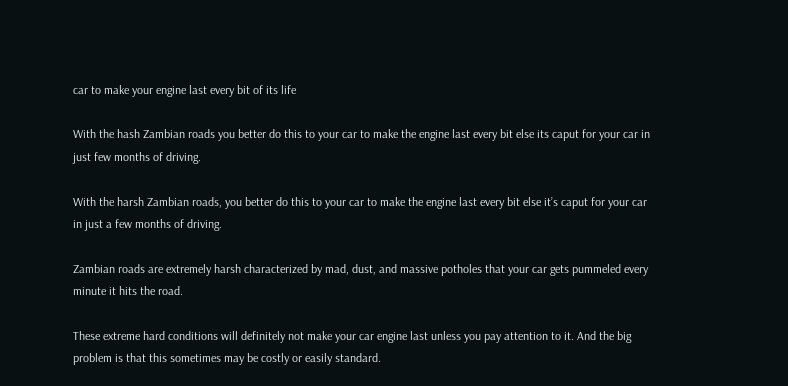car to make your engine last every bit of its life

With the hash Zambian roads you better do this to your car to make the engine last every bit else its caput for your car in just few months of driving.

With the harsh Zambian roads, you better do this to your car to make the engine last every bit else it’s caput for your car in just a few months of driving.

Zambian roads are extremely harsh characterized by mad, dust, and massive potholes that your car gets pummeled every minute it hits the road.

These extreme hard conditions will definitely not make your car engine last unless you pay attention to it. And the big problem is that this sometimes may be costly or easily standard.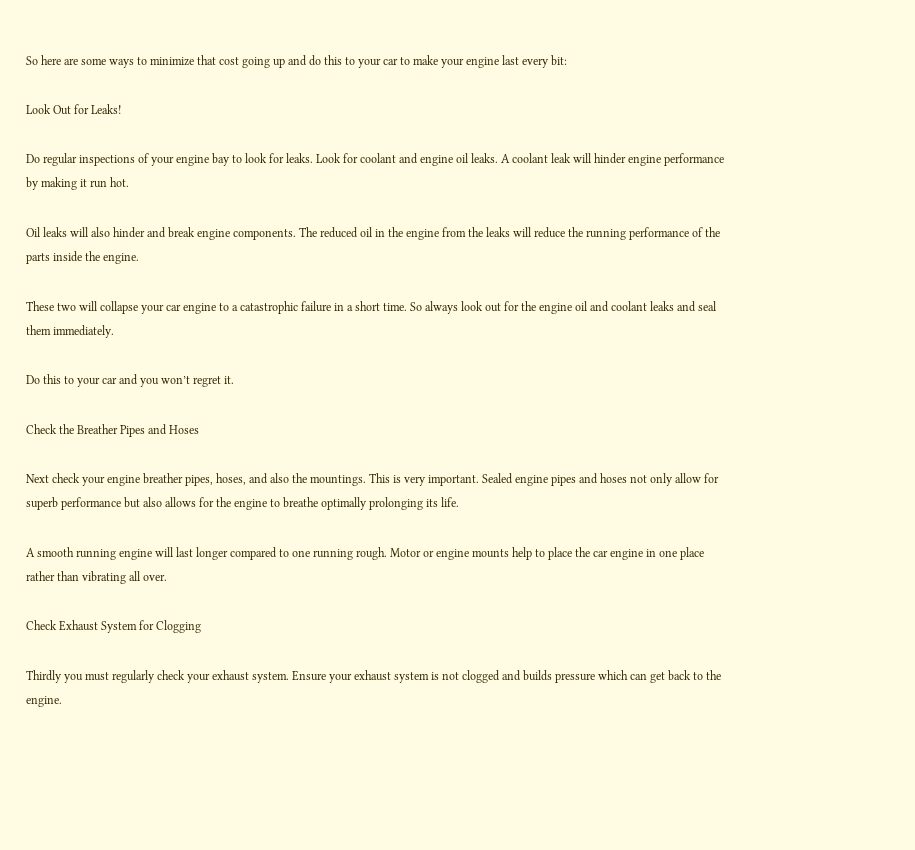So here are some ways to minimize that cost going up and do this to your car to make your engine last every bit:

Look Out for Leaks!

Do regular inspections of your engine bay to look for leaks. Look for coolant and engine oil leaks. A coolant leak will hinder engine performance by making it run hot.

Oil leaks will also hinder and break engine components. The reduced oil in the engine from the leaks will reduce the running performance of the parts inside the engine.

These two will collapse your car engine to a catastrophic failure in a short time. So always look out for the engine oil and coolant leaks and seal them immediately.

Do this to your car and you won’t regret it.

Check the Breather Pipes and Hoses

Next check your engine breather pipes, hoses, and also the mountings. This is very important. Sealed engine pipes and hoses not only allow for superb performance but also allows for the engine to breathe optimally prolonging its life.

A smooth running engine will last longer compared to one running rough. Motor or engine mounts help to place the car engine in one place rather than vibrating all over.

Check Exhaust System for Clogging

Thirdly you must regularly check your exhaust system. Ensure your exhaust system is not clogged and builds pressure which can get back to the engine.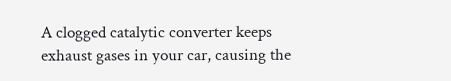A clogged catalytic converter keeps exhaust gases in your car, causing the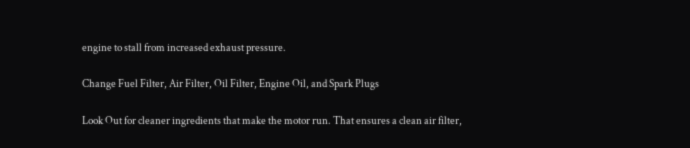engine to stall from increased exhaust pressure.

Change Fuel Filter, Air Filter, Oil Filter, Engine Oil, and Spark Plugs

Look Out for cleaner ingredients that make the motor run. That ensures a clean air filter,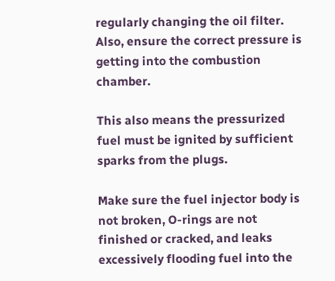regularly changing the oil filter. Also, ensure the correct pressure is getting into the combustion chamber.

This also means the pressurized fuel must be ignited by sufficient sparks from the plugs.

Make sure the fuel injector body is not broken, O-rings are not finished or cracked, and leaks excessively flooding fuel into the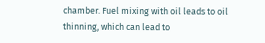chamber. Fuel mixing with oil leads to oil thinning, which can lead to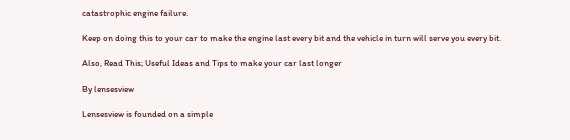catastrophic engine failure.

Keep on doing this to your car to make the engine last every bit and the vehicle in turn will serve you every bit.

Also, Read This; Useful Ideas and Tips to make your car last longer

By lensesview

Lensesview is founded on a simple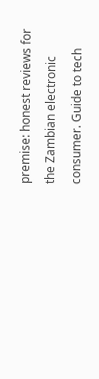premise: honest reviews for the Zambian electronic consumer. Guide to tech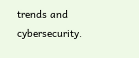trends and cybersecurity.